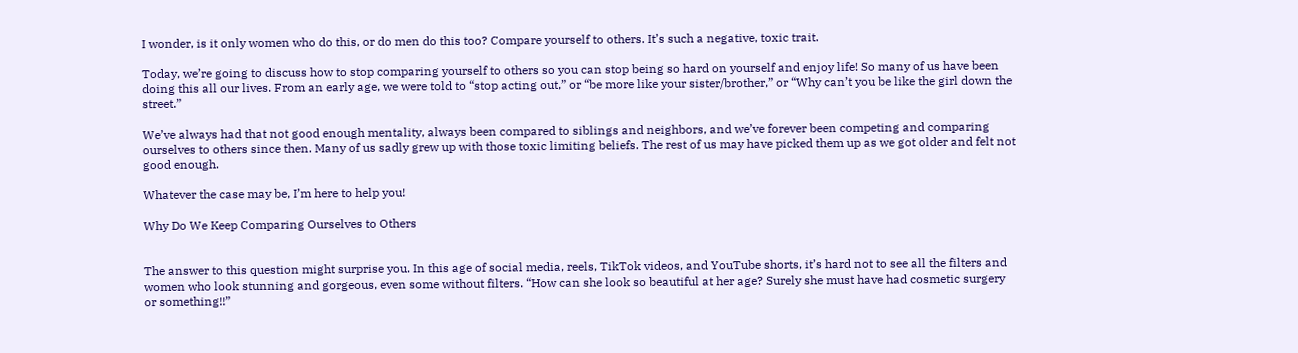I wonder, is it only women who do this, or do men do this too? Compare yourself to others. It’s such a negative, toxic trait.

Today, we’re going to discuss how to stop comparing yourself to others so you can stop being so hard on yourself and enjoy life! So many of us have been doing this all our lives. From an early age, we were told to “stop acting out,” or “be more like your sister/brother,” or “Why can’t you be like the girl down the street.”

We’ve always had that not good enough mentality, always been compared to siblings and neighbors, and we’ve forever been competing and comparing ourselves to others since then. Many of us sadly grew up with those toxic limiting beliefs. The rest of us may have picked them up as we got older and felt not good enough.

Whatever the case may be, I’m here to help you!

Why Do We Keep Comparing Ourselves to Others


The answer to this question might surprise you. In this age of social media, reels, TikTok videos, and YouTube shorts, it’s hard not to see all the filters and women who look stunning and gorgeous, even some without filters. “How can she look so beautiful at her age? Surely she must have had cosmetic surgery or something!!”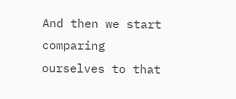And then we start comparing ourselves to that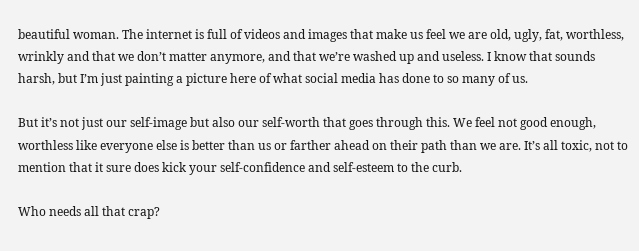beautiful woman. The internet is full of videos and images that make us feel we are old, ugly, fat, worthless, wrinkly and that we don’t matter anymore, and that we’re washed up and useless. I know that sounds harsh, but I’m just painting a picture here of what social media has done to so many of us.

But it’s not just our self-image but also our self-worth that goes through this. We feel not good enough, worthless like everyone else is better than us or farther ahead on their path than we are. It’s all toxic, not to mention that it sure does kick your self-confidence and self-esteem to the curb.

Who needs all that crap?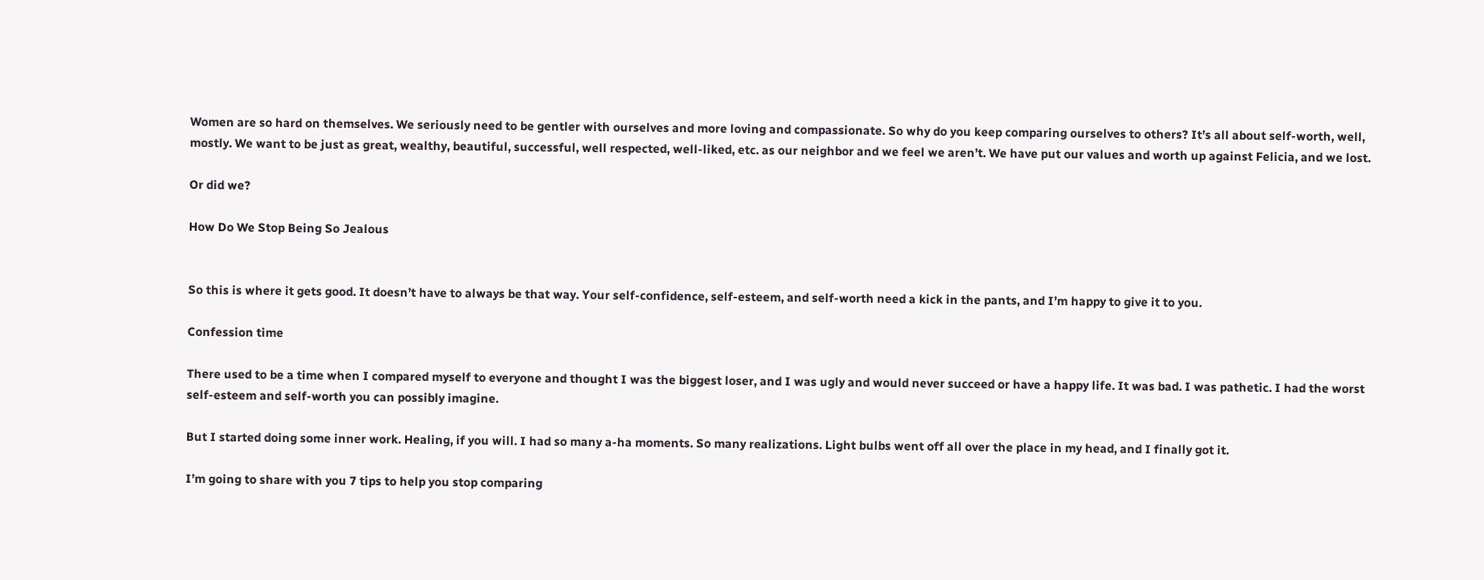Women are so hard on themselves. We seriously need to be gentler with ourselves and more loving and compassionate. So why do you keep comparing ourselves to others? It’s all about self-worth, well, mostly. We want to be just as great, wealthy, beautiful, successful, well respected, well-liked, etc. as our neighbor and we feel we aren’t. We have put our values and worth up against Felicia, and we lost.

Or did we?

How Do We Stop Being So Jealous


So this is where it gets good. It doesn’t have to always be that way. Your self-confidence, self-esteem, and self-worth need a kick in the pants, and I’m happy to give it to you.

Confession time

There used to be a time when I compared myself to everyone and thought I was the biggest loser, and I was ugly and would never succeed or have a happy life. It was bad. I was pathetic. I had the worst self-esteem and self-worth you can possibly imagine.

But I started doing some inner work. Healing, if you will. I had so many a-ha moments. So many realizations. Light bulbs went off all over the place in my head, and I finally got it.

I’m going to share with you 7 tips to help you stop comparing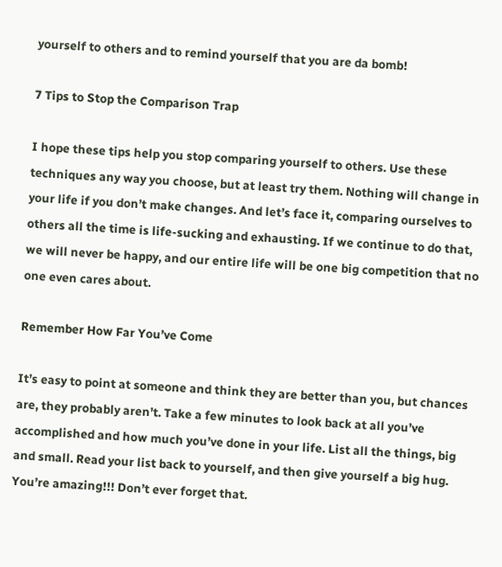yourself to others and to remind yourself that you are da bomb!

7 Tips to Stop the Comparison Trap

I hope these tips help you stop comparing yourself to others. Use these techniques any way you choose, but at least try them. Nothing will change in your life if you don’t make changes. And let’s face it, comparing ourselves to others all the time is life-sucking and exhausting. If we continue to do that, we will never be happy, and our entire life will be one big competition that no one even cares about.

Remember How Far You’ve Come

It’s easy to point at someone and think they are better than you, but chances are, they probably aren’t. Take a few minutes to look back at all you’ve accomplished and how much you’ve done in your life. List all the things, big and small. Read your list back to yourself, and then give yourself a big hug. You’re amazing!!! Don’t ever forget that.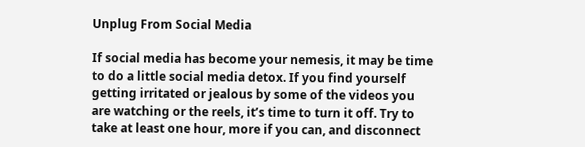Unplug From Social Media

If social media has become your nemesis, it may be time to do a little social media detox. If you find yourself getting irritated or jealous by some of the videos you are watching or the reels, it’s time to turn it off. Try to take at least one hour, more if you can, and disconnect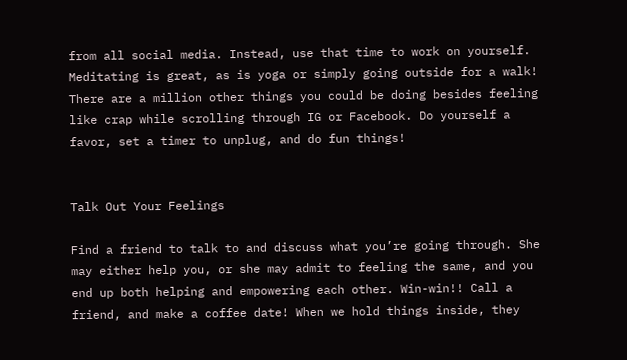from all social media. Instead, use that time to work on yourself. Meditating is great, as is yoga or simply going outside for a walk! There are a million other things you could be doing besides feeling like crap while scrolling through IG or Facebook. Do yourself a favor, set a timer to unplug, and do fun things!


Talk Out Your Feelings

Find a friend to talk to and discuss what you’re going through. She may either help you, or she may admit to feeling the same, and you end up both helping and empowering each other. Win-win!! Call a friend, and make a coffee date! When we hold things inside, they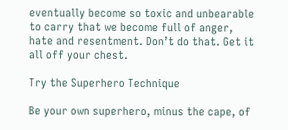eventually become so toxic and unbearable to carry that we become full of anger, hate and resentment. Don’t do that. Get it all off your chest.

Try the Superhero Technique

Be your own superhero, minus the cape, of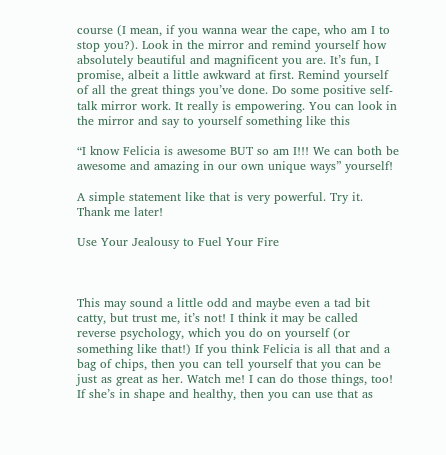course (I mean, if you wanna wear the cape, who am I to stop you?). Look in the mirror and remind yourself how absolutely beautiful and magnificent you are. It’s fun, I promise, albeit a little awkward at first. Remind yourself of all the great things you’ve done. Do some positive self-talk mirror work. It really is empowering. You can look in the mirror and say to yourself something like this

“I know Felicia is awesome BUT so am I!!! We can both be awesome and amazing in our own unique ways” yourself!

A simple statement like that is very powerful. Try it. Thank me later!

Use Your Jealousy to Fuel Your Fire



This may sound a little odd and maybe even a tad bit catty, but trust me, it’s not! I think it may be called reverse psychology, which you do on yourself (or something like that!) If you think Felicia is all that and a bag of chips, then you can tell yourself that you can be just as great as her. Watch me! I can do those things, too! If she’s in shape and healthy, then you can use that as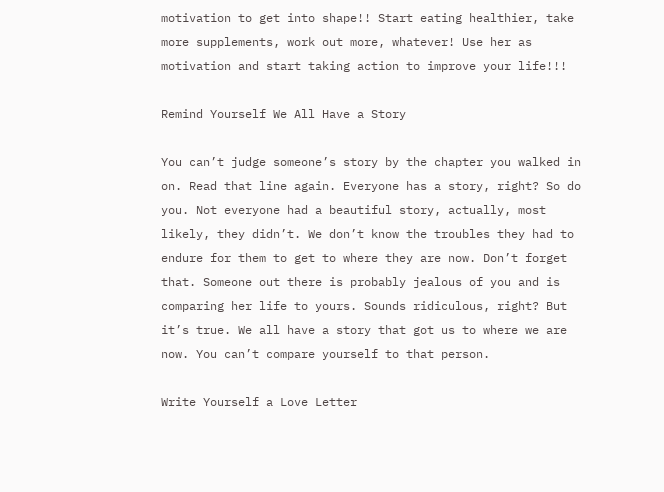motivation to get into shape!! Start eating healthier, take more supplements, work out more, whatever! Use her as motivation and start taking action to improve your life!!!

Remind Yourself We All Have a Story

You can’t judge someone’s story by the chapter you walked in on. Read that line again. Everyone has a story, right? So do you. Not everyone had a beautiful story, actually, most likely, they didn’t. We don’t know the troubles they had to endure for them to get to where they are now. Don’t forget that. Someone out there is probably jealous of you and is comparing her life to yours. Sounds ridiculous, right? But it’s true. We all have a story that got us to where we are now. You can’t compare yourself to that person.

Write Yourself a Love Letter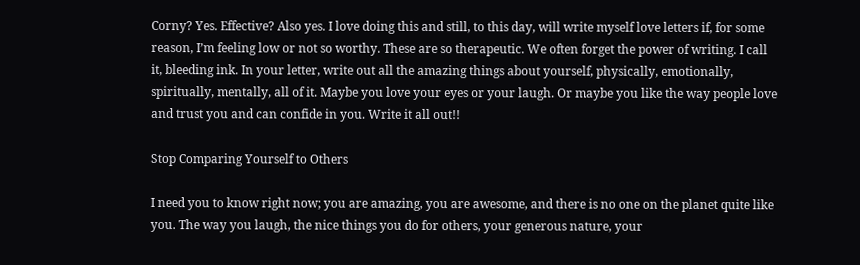Corny? Yes. Effective? Also yes. I love doing this and still, to this day, will write myself love letters if, for some reason, I’m feeling low or not so worthy. These are so therapeutic. We often forget the power of writing. I call it, bleeding ink. In your letter, write out all the amazing things about yourself, physically, emotionally, spiritually, mentally, all of it. Maybe you love your eyes or your laugh. Or maybe you like the way people love and trust you and can confide in you. Write it all out!!

Stop Comparing Yourself to Others

I need you to know right now; you are amazing, you are awesome, and there is no one on the planet quite like you. The way you laugh, the nice things you do for others, your generous nature, your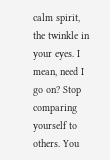calm spirit, the twinkle in your eyes. I mean, need I go on? Stop comparing yourself to others. You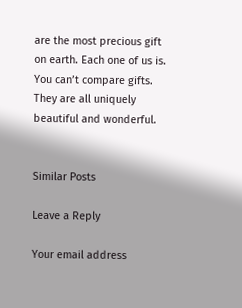are the most precious gift on earth. Each one of us is. You can’t compare gifts. They are all uniquely beautiful and wonderful.


Similar Posts

Leave a Reply

Your email address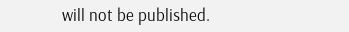will not be published.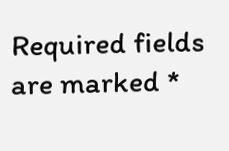Required fields are marked *